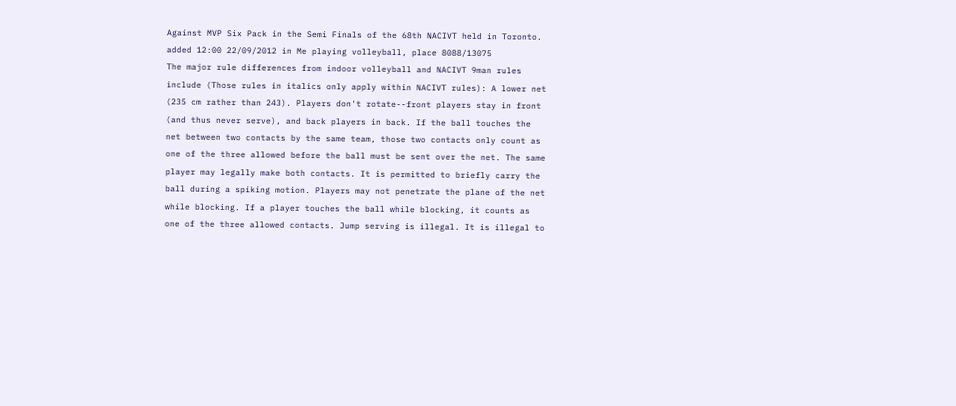Against MVP Six Pack in the Semi Finals of the 68th NACIVT held in Toronto. added 12:00 22/09/2012 in Me playing volleyball, place 8088/13075
The major rule differences from indoor volleyball and NACIVT 9man rules include (Those rules in italics only apply within NACIVT rules): A lower net (235 cm rather than 243). Players don't rotate--front players stay in front (and thus never serve), and back players in back. If the ball touches the net between two contacts by the same team, those two contacts only count as one of the three allowed before the ball must be sent over the net. The same player may legally make both contacts. It is permitted to briefly carry the ball during a spiking motion. Players may not penetrate the plane of the net while blocking. If a player touches the ball while blocking, it counts as one of the three allowed contacts. Jump serving is illegal. It is illegal to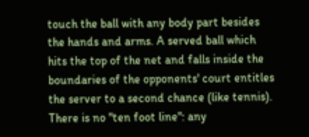touch the ball with any body part besides the hands and arms. A served ball which hits the top of the net and falls inside the boundaries of the opponents' court entitles the server to a second chance (like tennis). There is no "ten foot line": any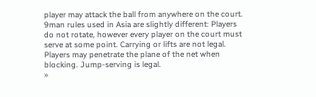player may attack the ball from anywhere on the court. 9man rules used in Asia are slightly different: Players do not rotate, however every player on the court must serve at some point. Carrying or lifts are not legal. Players may penetrate the plane of the net when blocking. Jump-serving is legal.
»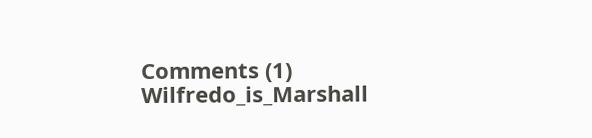Comments (1)
Wilfredo_is_Marshall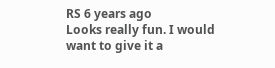RS 6 years ago
Looks really fun. I would want to give it a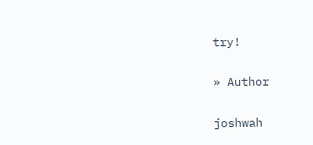try!

» Author

joshwah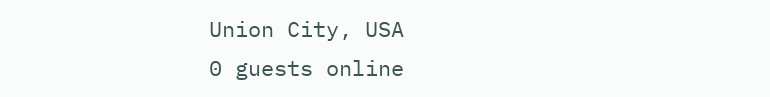Union City, USA
0 guests online